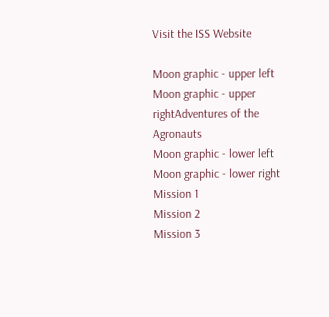Visit the ISS Website

Moon graphic - upper left
Moon graphic - upper rightAdventures of the Agronauts
Moon graphic - lower left
Moon graphic - lower right
Mission 1
Mission 2
Mission 3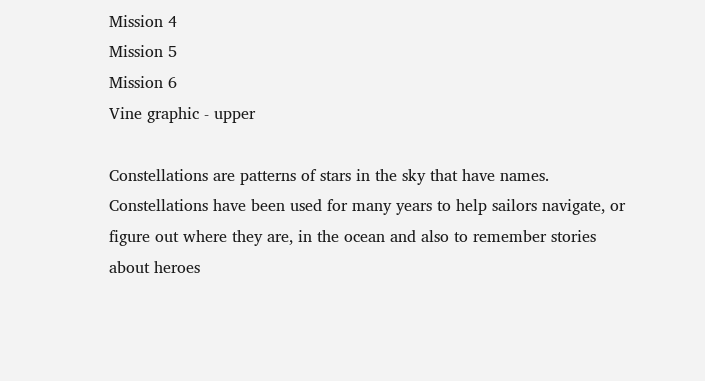Mission 4
Mission 5
Mission 6
Vine graphic - upper

Constellations are patterns of stars in the sky that have names. Constellations have been used for many years to help sailors navigate, or figure out where they are, in the ocean and also to remember stories about heroes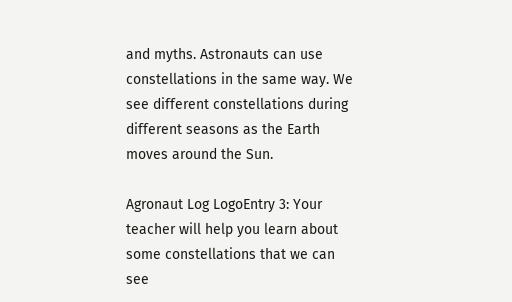and myths. Astronauts can use constellations in the same way. We see different constellations during different seasons as the Earth moves around the Sun.

Agronaut Log LogoEntry 3: Your teacher will help you learn about some constellations that we can see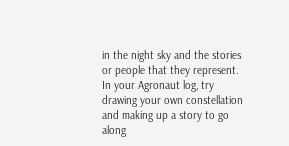in the night sky and the stories or people that they represent. In your Agronaut log, try drawing your own constellation and making up a story to go along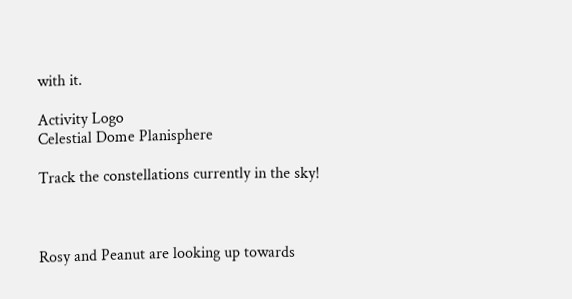with it.

Activity Logo
Celestial Dome Planisphere

Track the constellations currently in the sky!



Rosy and Peanut are looking up towards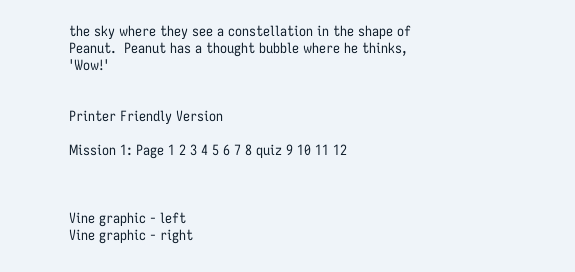the sky where they see a constellation in the shape of Peanut.  Peanut has a thought bubble where he thinks, 'Wow!'


Printer Friendly Version

Mission 1: Page 1 2 3 4 5 6 7 8 quiz 9 10 11 12



Vine graphic - left
Vine graphic - right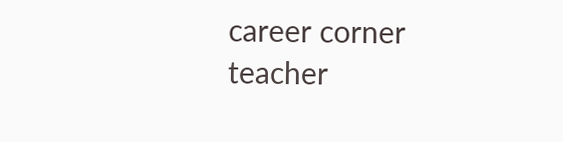career corner
teacher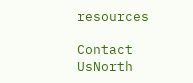resources

Contact UsNorth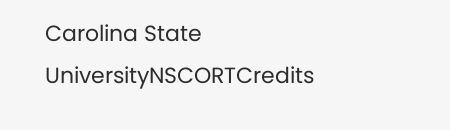Carolina State UniversityNSCORTCredits